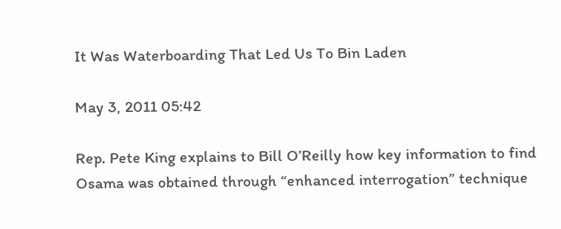It Was Waterboarding That Led Us To Bin Laden

May 3, 2011 05:42

Rep. Pete King explains to Bill O’Reilly how key information to find Osama was obtained through “enhanced interrogation” technique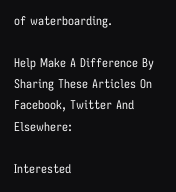of waterboarding.

Help Make A Difference By Sharing These Articles On Facebook, Twitter And Elsewhere:

Interested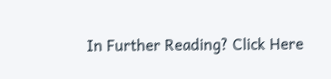In Further Reading? Click Here